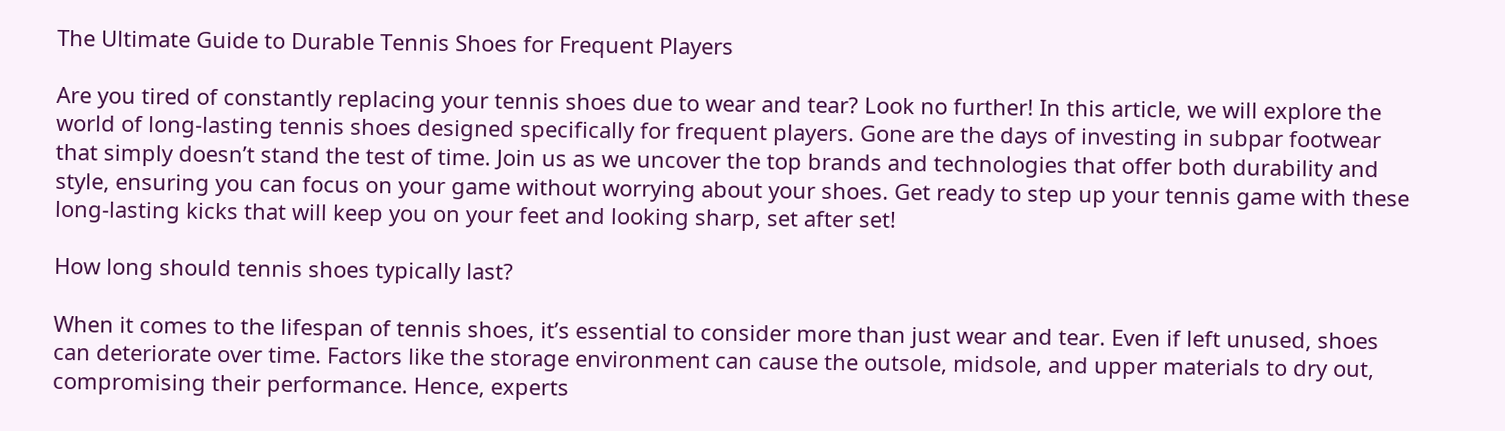The Ultimate Guide to Durable Tennis Shoes for Frequent Players

Are you tired of constantly replacing your tennis shoes due to wear and tear? Look no further! In this article, we will explore the world of long-lasting tennis shoes designed specifically for frequent players. Gone are the days of investing in subpar footwear that simply doesn’t stand the test of time. Join us as we uncover the top brands and technologies that offer both durability and style, ensuring you can focus on your game without worrying about your shoes. Get ready to step up your tennis game with these long-lasting kicks that will keep you on your feet and looking sharp, set after set!

How long should tennis shoes typically last?

When it comes to the lifespan of tennis shoes, it’s essential to consider more than just wear and tear. Even if left unused, shoes can deteriorate over time. Factors like the storage environment can cause the outsole, midsole, and upper materials to dry out, compromising their performance. Hence, experts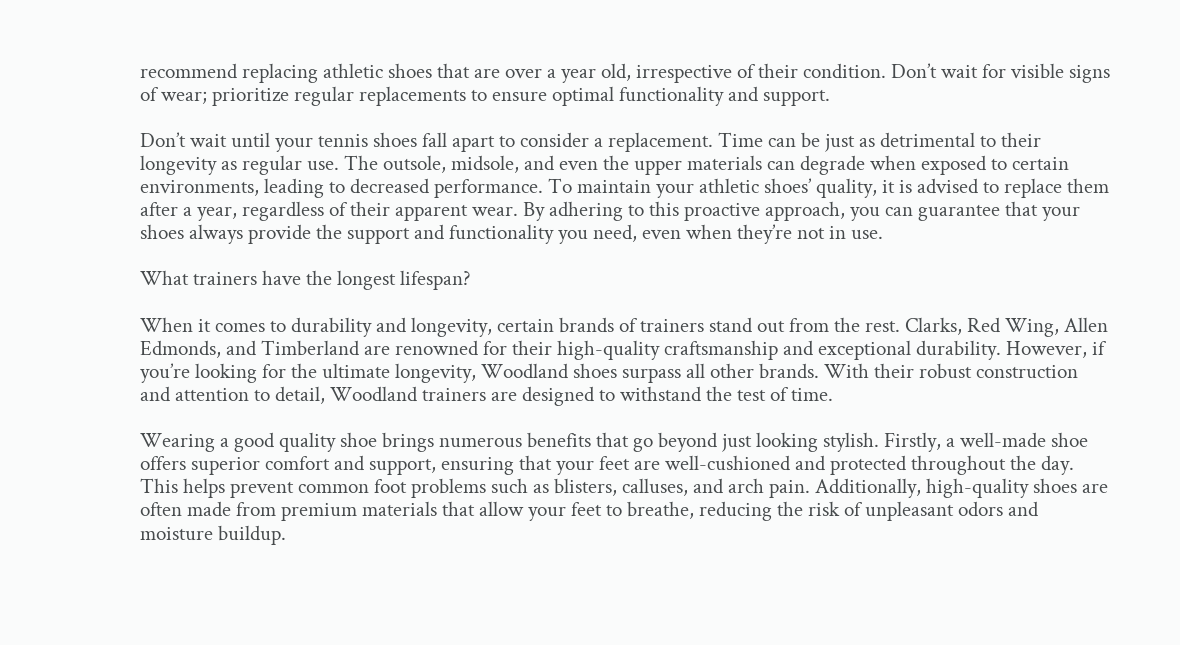recommend replacing athletic shoes that are over a year old, irrespective of their condition. Don’t wait for visible signs of wear; prioritize regular replacements to ensure optimal functionality and support.

Don’t wait until your tennis shoes fall apart to consider a replacement. Time can be just as detrimental to their longevity as regular use. The outsole, midsole, and even the upper materials can degrade when exposed to certain environments, leading to decreased performance. To maintain your athletic shoes’ quality, it is advised to replace them after a year, regardless of their apparent wear. By adhering to this proactive approach, you can guarantee that your shoes always provide the support and functionality you need, even when they’re not in use.

What trainers have the longest lifespan?

When it comes to durability and longevity, certain brands of trainers stand out from the rest. Clarks, Red Wing, Allen Edmonds, and Timberland are renowned for their high-quality craftsmanship and exceptional durability. However, if you’re looking for the ultimate longevity, Woodland shoes surpass all other brands. With their robust construction and attention to detail, Woodland trainers are designed to withstand the test of time.

Wearing a good quality shoe brings numerous benefits that go beyond just looking stylish. Firstly, a well-made shoe offers superior comfort and support, ensuring that your feet are well-cushioned and protected throughout the day. This helps prevent common foot problems such as blisters, calluses, and arch pain. Additionally, high-quality shoes are often made from premium materials that allow your feet to breathe, reducing the risk of unpleasant odors and moisture buildup.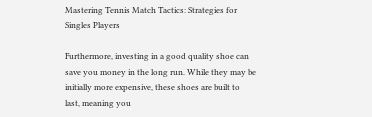Mastering Tennis Match Tactics: Strategies for Singles Players

Furthermore, investing in a good quality shoe can save you money in the long run. While they may be initially more expensive, these shoes are built to last, meaning you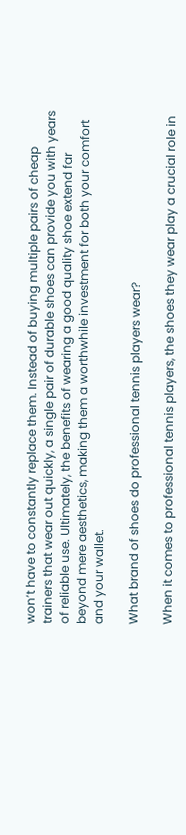won’t have to constantly replace them. Instead of buying multiple pairs of cheap trainers that wear out quickly, a single pair of durable shoes can provide you with years of reliable use. Ultimately, the benefits of wearing a good quality shoe extend far beyond mere aesthetics, making them a worthwhile investment for both your comfort and your wallet.

What brand of shoes do professional tennis players wear?

When it comes to professional tennis players, the shoes they wear play a crucial role in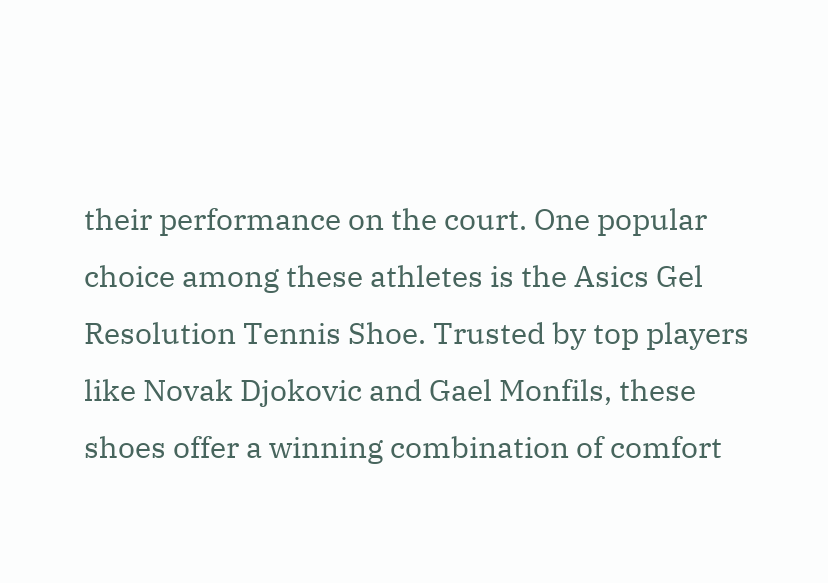their performance on the court. One popular choice among these athletes is the Asics Gel Resolution Tennis Shoe. Trusted by top players like Novak Djokovic and Gael Monfils, these shoes offer a winning combination of comfort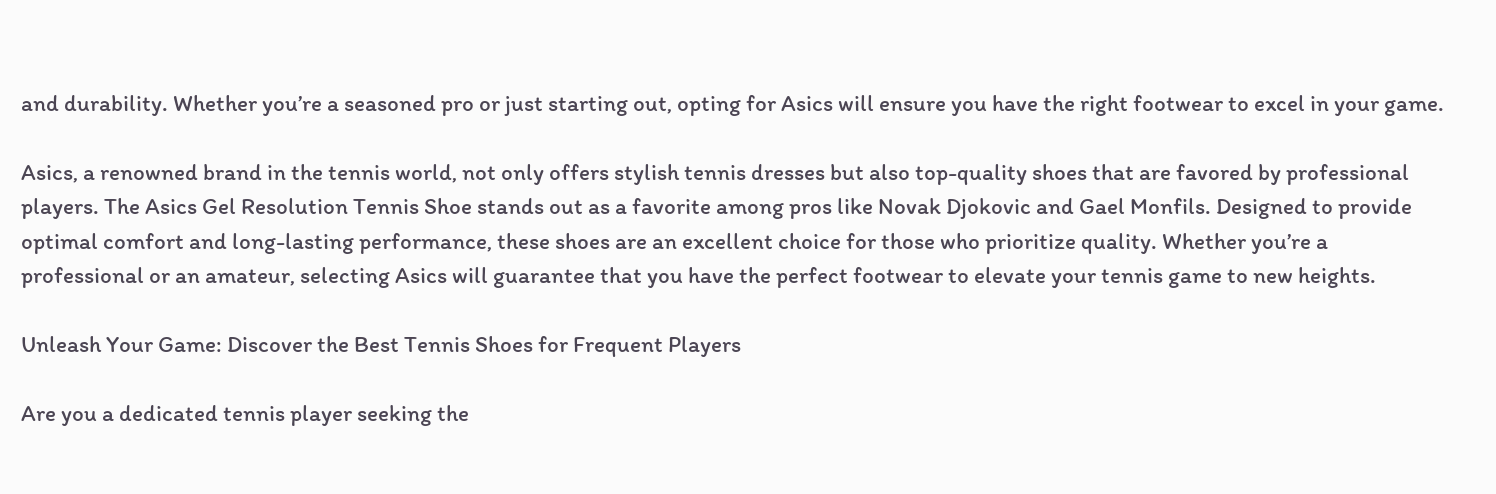and durability. Whether you’re a seasoned pro or just starting out, opting for Asics will ensure you have the right footwear to excel in your game.

Asics, a renowned brand in the tennis world, not only offers stylish tennis dresses but also top-quality shoes that are favored by professional players. The Asics Gel Resolution Tennis Shoe stands out as a favorite among pros like Novak Djokovic and Gael Monfils. Designed to provide optimal comfort and long-lasting performance, these shoes are an excellent choice for those who prioritize quality. Whether you’re a professional or an amateur, selecting Asics will guarantee that you have the perfect footwear to elevate your tennis game to new heights.

Unleash Your Game: Discover the Best Tennis Shoes for Frequent Players

Are you a dedicated tennis player seeking the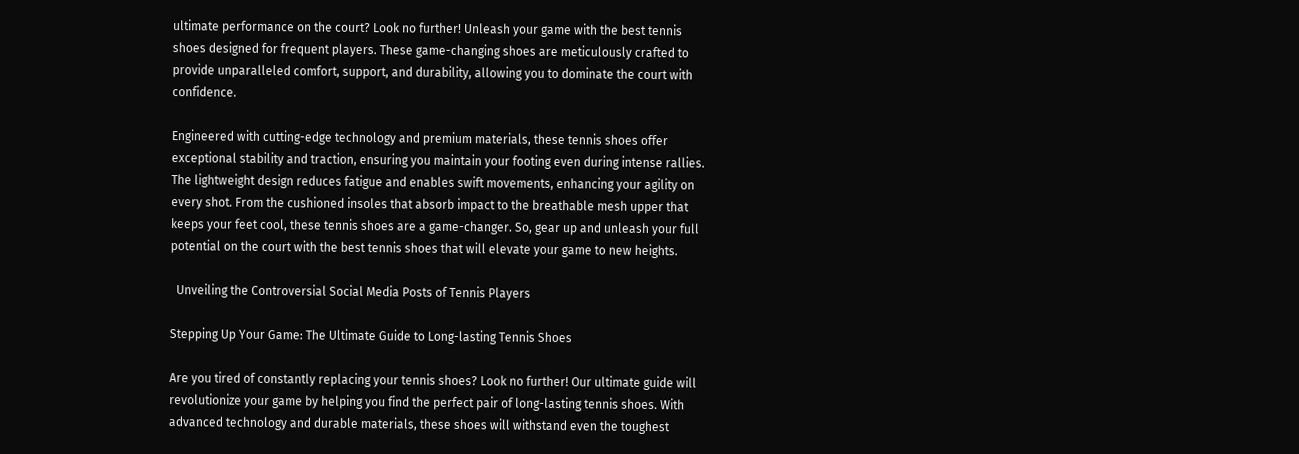ultimate performance on the court? Look no further! Unleash your game with the best tennis shoes designed for frequent players. These game-changing shoes are meticulously crafted to provide unparalleled comfort, support, and durability, allowing you to dominate the court with confidence.

Engineered with cutting-edge technology and premium materials, these tennis shoes offer exceptional stability and traction, ensuring you maintain your footing even during intense rallies. The lightweight design reduces fatigue and enables swift movements, enhancing your agility on every shot. From the cushioned insoles that absorb impact to the breathable mesh upper that keeps your feet cool, these tennis shoes are a game-changer. So, gear up and unleash your full potential on the court with the best tennis shoes that will elevate your game to new heights.

  Unveiling the Controversial Social Media Posts of Tennis Players

Stepping Up Your Game: The Ultimate Guide to Long-lasting Tennis Shoes

Are you tired of constantly replacing your tennis shoes? Look no further! Our ultimate guide will revolutionize your game by helping you find the perfect pair of long-lasting tennis shoes. With advanced technology and durable materials, these shoes will withstand even the toughest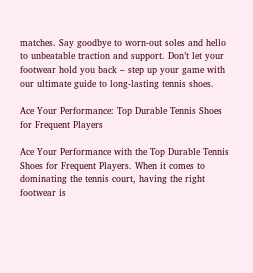matches. Say goodbye to worn-out soles and hello to unbeatable traction and support. Don’t let your footwear hold you back – step up your game with our ultimate guide to long-lasting tennis shoes.

Ace Your Performance: Top Durable Tennis Shoes for Frequent Players

Ace Your Performance with the Top Durable Tennis Shoes for Frequent Players. When it comes to dominating the tennis court, having the right footwear is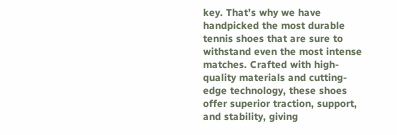key. That’s why we have handpicked the most durable tennis shoes that are sure to withstand even the most intense matches. Crafted with high-quality materials and cutting-edge technology, these shoes offer superior traction, support, and stability, giving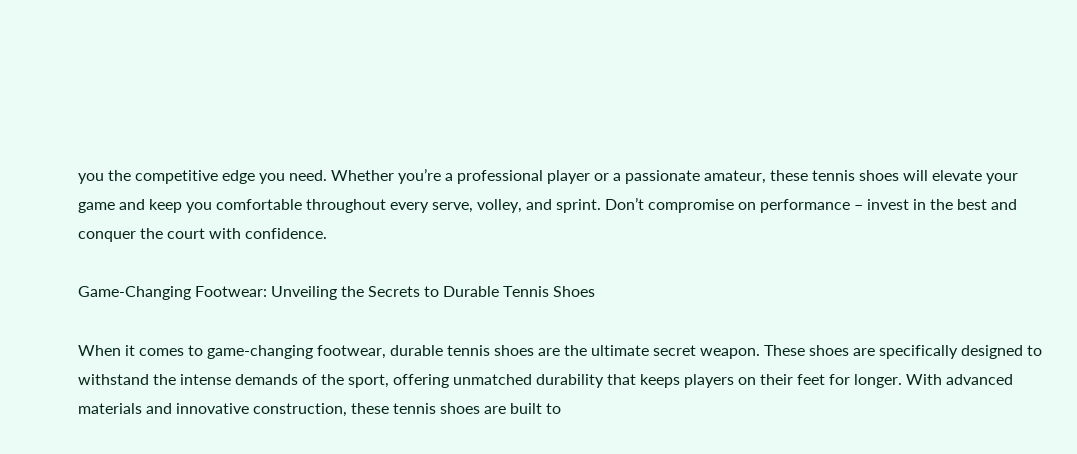you the competitive edge you need. Whether you’re a professional player or a passionate amateur, these tennis shoes will elevate your game and keep you comfortable throughout every serve, volley, and sprint. Don’t compromise on performance – invest in the best and conquer the court with confidence.

Game-Changing Footwear: Unveiling the Secrets to Durable Tennis Shoes

When it comes to game-changing footwear, durable tennis shoes are the ultimate secret weapon. These shoes are specifically designed to withstand the intense demands of the sport, offering unmatched durability that keeps players on their feet for longer. With advanced materials and innovative construction, these tennis shoes are built to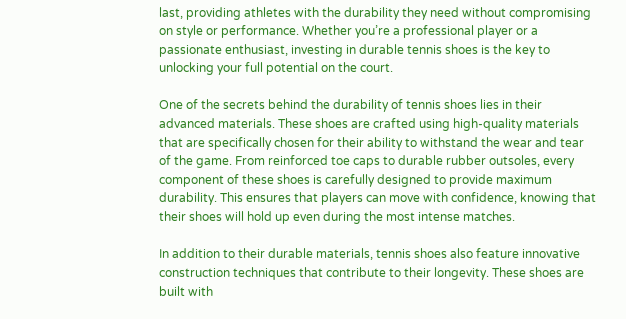last, providing athletes with the durability they need without compromising on style or performance. Whether you’re a professional player or a passionate enthusiast, investing in durable tennis shoes is the key to unlocking your full potential on the court.

One of the secrets behind the durability of tennis shoes lies in their advanced materials. These shoes are crafted using high-quality materials that are specifically chosen for their ability to withstand the wear and tear of the game. From reinforced toe caps to durable rubber outsoles, every component of these shoes is carefully designed to provide maximum durability. This ensures that players can move with confidence, knowing that their shoes will hold up even during the most intense matches.

In addition to their durable materials, tennis shoes also feature innovative construction techniques that contribute to their longevity. These shoes are built with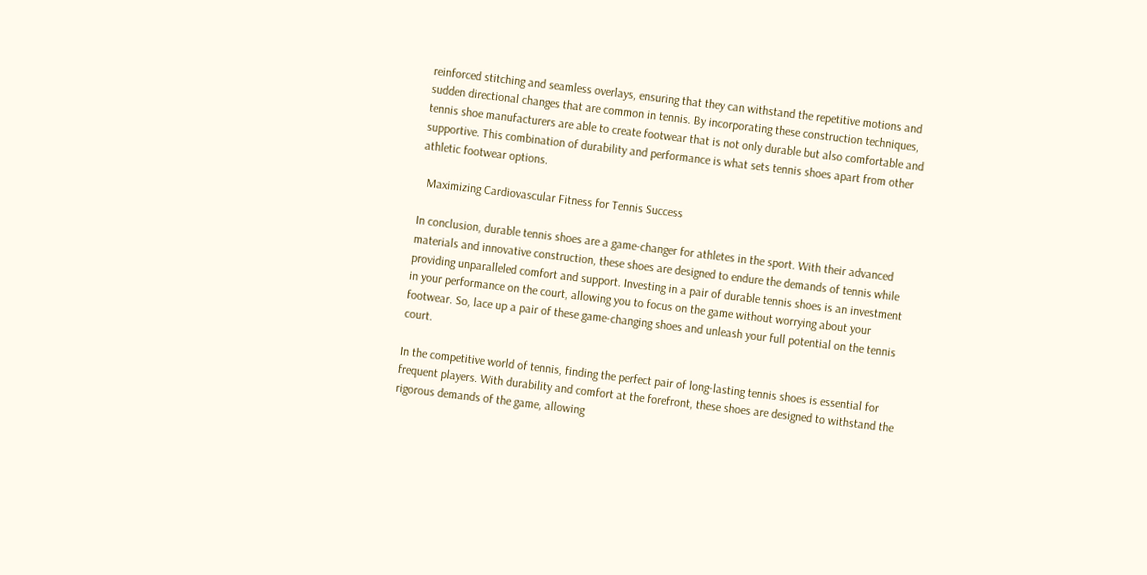reinforced stitching and seamless overlays, ensuring that they can withstand the repetitive motions and sudden directional changes that are common in tennis. By incorporating these construction techniques, tennis shoe manufacturers are able to create footwear that is not only durable but also comfortable and supportive. This combination of durability and performance is what sets tennis shoes apart from other athletic footwear options.

  Maximizing Cardiovascular Fitness for Tennis Success

In conclusion, durable tennis shoes are a game-changer for athletes in the sport. With their advanced materials and innovative construction, these shoes are designed to endure the demands of tennis while providing unparalleled comfort and support. Investing in a pair of durable tennis shoes is an investment in your performance on the court, allowing you to focus on the game without worrying about your footwear. So, lace up a pair of these game-changing shoes and unleash your full potential on the tennis court.

In the competitive world of tennis, finding the perfect pair of long-lasting tennis shoes is essential for frequent players. With durability and comfort at the forefront, these shoes are designed to withstand the rigorous demands of the game, allowing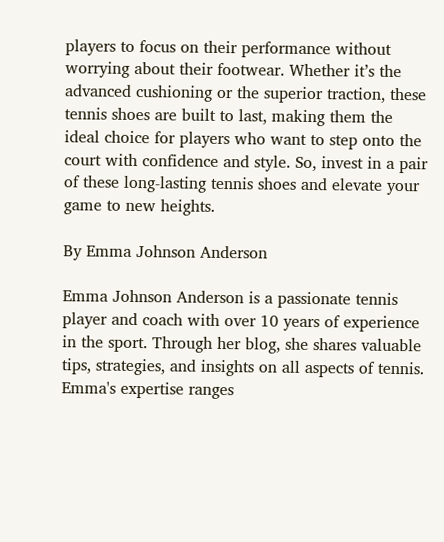players to focus on their performance without worrying about their footwear. Whether it’s the advanced cushioning or the superior traction, these tennis shoes are built to last, making them the ideal choice for players who want to step onto the court with confidence and style. So, invest in a pair of these long-lasting tennis shoes and elevate your game to new heights.

By Emma Johnson Anderson

Emma Johnson Anderson is a passionate tennis player and coach with over 10 years of experience in the sport. Through her blog, she shares valuable tips, strategies, and insights on all aspects of tennis. Emma's expertise ranges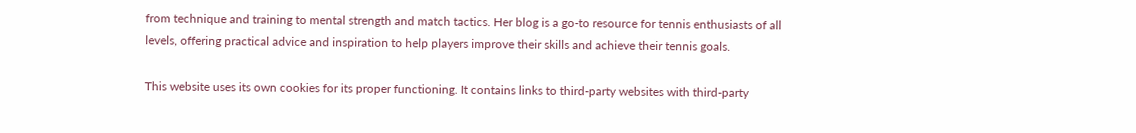from technique and training to mental strength and match tactics. Her blog is a go-to resource for tennis enthusiasts of all levels, offering practical advice and inspiration to help players improve their skills and achieve their tennis goals.

This website uses its own cookies for its proper functioning. It contains links to third-party websites with third-party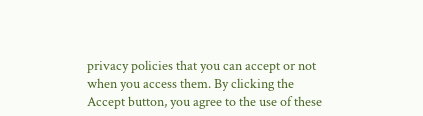privacy policies that you can accept or not when you access them. By clicking the Accept button, you agree to the use of these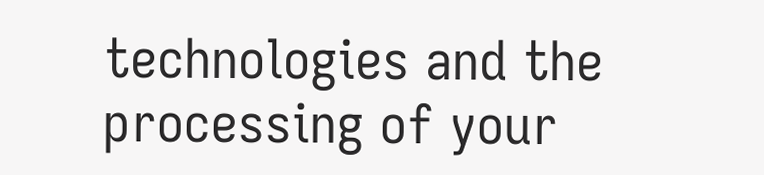technologies and the processing of your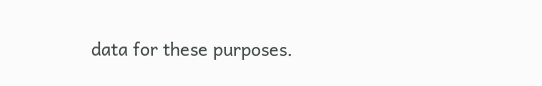data for these purposes.